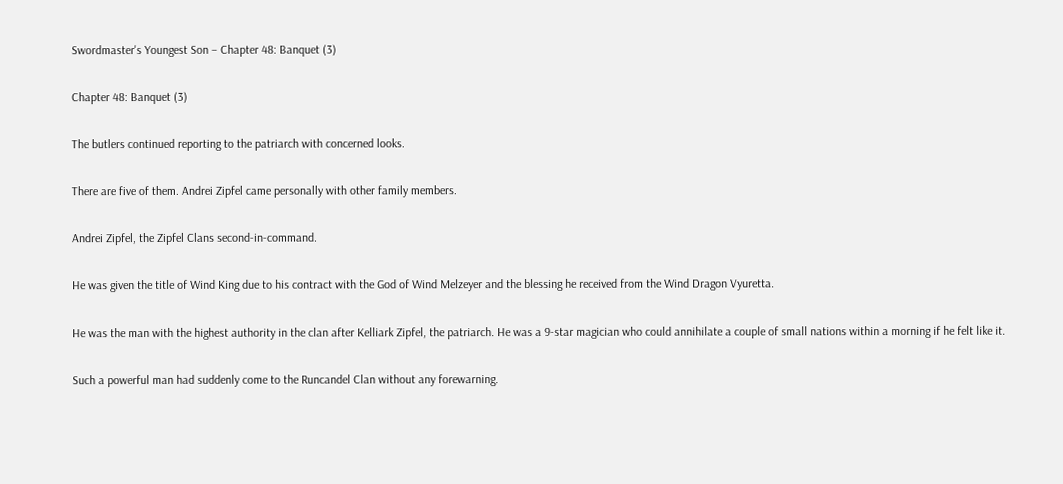Swordmaster's Youngest Son – Chapter 48: Banquet (3)

Chapter 48: Banquet (3)

The butlers continued reporting to the patriarch with concerned looks.

There are five of them. Andrei Zipfel came personally with other family members.

Andrei Zipfel, the Zipfel Clans second-in-command.

He was given the title of Wind King due to his contract with the God of Wind Melzeyer and the blessing he received from the Wind Dragon Vyuretta.

He was the man with the highest authority in the clan after Kelliark Zipfel, the patriarch. He was a 9-star magician who could annihilate a couple of small nations within a morning if he felt like it.

Such a powerful man had suddenly come to the Runcandel Clan without any forewarning.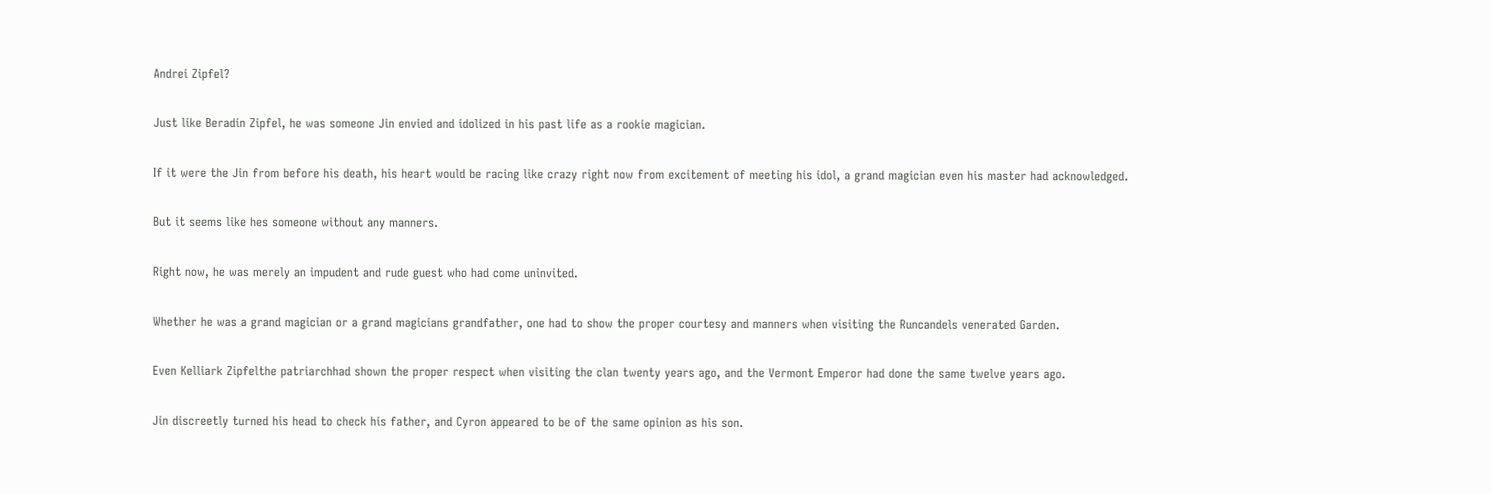Andrei Zipfel?

Just like Beradin Zipfel, he was someone Jin envied and idolized in his past life as a rookie magician.

If it were the Jin from before his death, his heart would be racing like crazy right now from excitement of meeting his idol, a grand magician even his master had acknowledged.

But it seems like hes someone without any manners.

Right now, he was merely an impudent and rude guest who had come uninvited.

Whether he was a grand magician or a grand magicians grandfather, one had to show the proper courtesy and manners when visiting the Runcandels venerated Garden.

Even Kelliark Zipfelthe patriarchhad shown the proper respect when visiting the clan twenty years ago, and the Vermont Emperor had done the same twelve years ago.

Jin discreetly turned his head to check his father, and Cyron appeared to be of the same opinion as his son.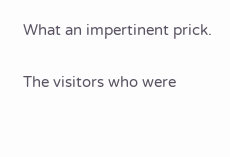What an impertinent prick.

The visitors who were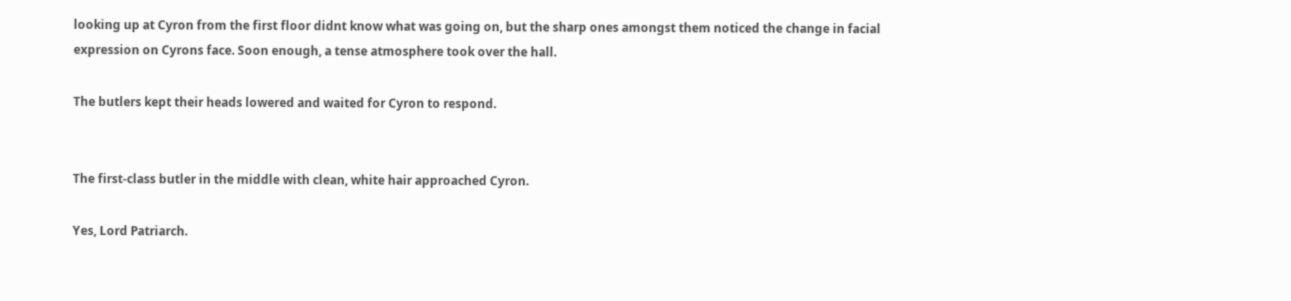looking up at Cyron from the first floor didnt know what was going on, but the sharp ones amongst them noticed the change in facial expression on Cyrons face. Soon enough, a tense atmosphere took over the hall.

The butlers kept their heads lowered and waited for Cyron to respond.


The first-class butler in the middle with clean, white hair approached Cyron.

Yes, Lord Patriarch.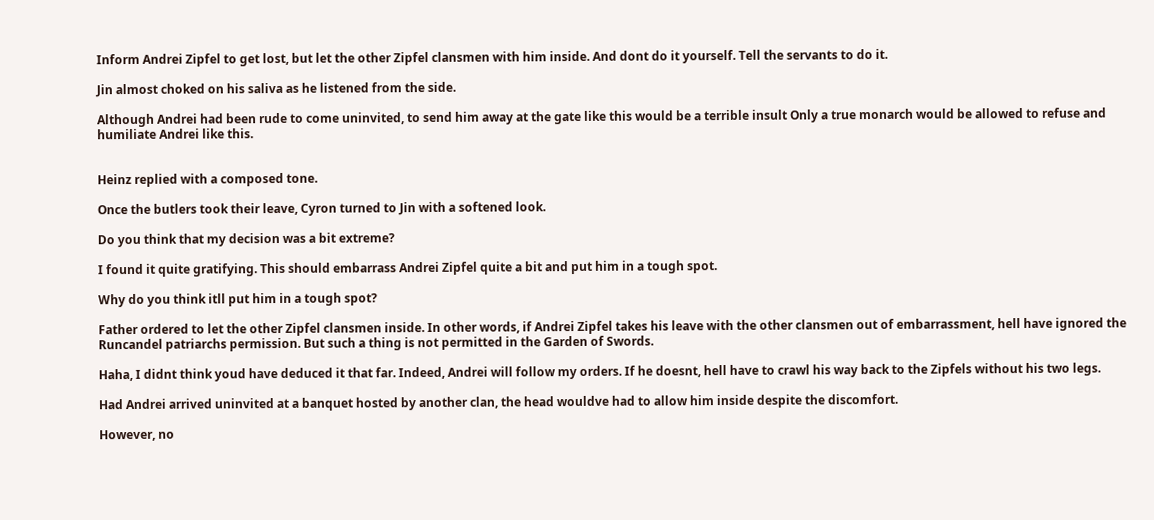Inform Andrei Zipfel to get lost, but let the other Zipfel clansmen with him inside. And dont do it yourself. Tell the servants to do it.

Jin almost choked on his saliva as he listened from the side.

Although Andrei had been rude to come uninvited, to send him away at the gate like this would be a terrible insult Only a true monarch would be allowed to refuse and humiliate Andrei like this.


Heinz replied with a composed tone.

Once the butlers took their leave, Cyron turned to Jin with a softened look.

Do you think that my decision was a bit extreme?

I found it quite gratifying. This should embarrass Andrei Zipfel quite a bit and put him in a tough spot.

Why do you think itll put him in a tough spot?

Father ordered to let the other Zipfel clansmen inside. In other words, if Andrei Zipfel takes his leave with the other clansmen out of embarrassment, hell have ignored the Runcandel patriarchs permission. But such a thing is not permitted in the Garden of Swords.

Haha, I didnt think youd have deduced it that far. Indeed, Andrei will follow my orders. If he doesnt, hell have to crawl his way back to the Zipfels without his two legs.

Had Andrei arrived uninvited at a banquet hosted by another clan, the head wouldve had to allow him inside despite the discomfort.

However, no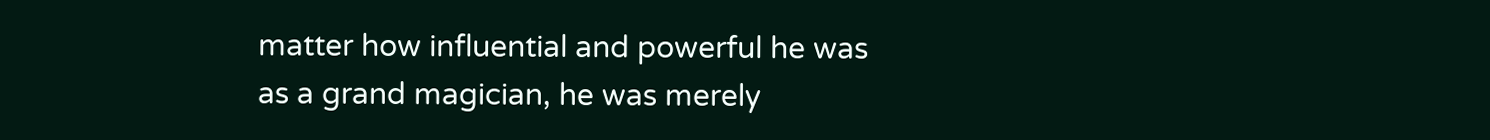matter how influential and powerful he was as a grand magician, he was merely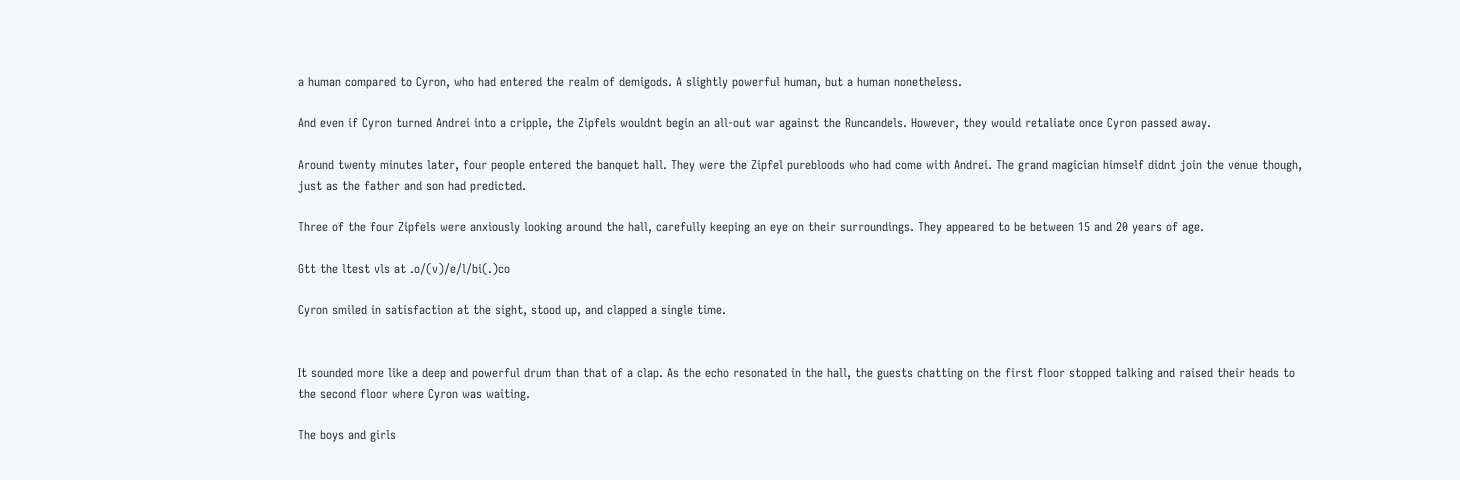a human compared to Cyron, who had entered the realm of demigods. A slightly powerful human, but a human nonetheless.

And even if Cyron turned Andrei into a cripple, the Zipfels wouldnt begin an all-out war against the Runcandels. However, they would retaliate once Cyron passed away.

Around twenty minutes later, four people entered the banquet hall. They were the Zipfel purebloods who had come with Andrei. The grand magician himself didnt join the venue though, just as the father and son had predicted.

Three of the four Zipfels were anxiously looking around the hall, carefully keeping an eye on their surroundings. They appeared to be between 15 and 20 years of age.

Gtt the ltest vls at .o/(v)/e/l/bi(.)co

Cyron smiled in satisfaction at the sight, stood up, and clapped a single time.


It sounded more like a deep and powerful drum than that of a clap. As the echo resonated in the hall, the guests chatting on the first floor stopped talking and raised their heads to the second floor where Cyron was waiting.

The boys and girls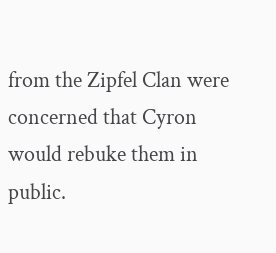from the Zipfel Clan were concerned that Cyron would rebuke them in public.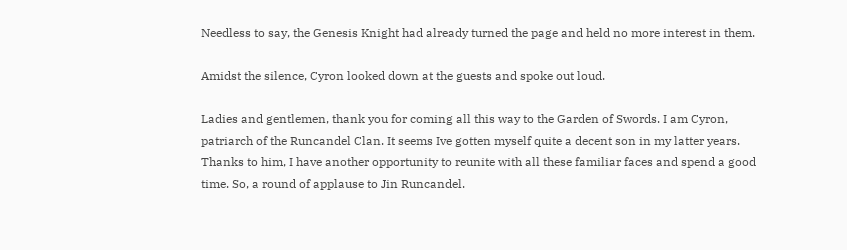Needless to say, the Genesis Knight had already turned the page and held no more interest in them.

Amidst the silence, Cyron looked down at the guests and spoke out loud.

Ladies and gentlemen, thank you for coming all this way to the Garden of Swords. I am Cyron, patriarch of the Runcandel Clan. It seems Ive gotten myself quite a decent son in my latter years. Thanks to him, I have another opportunity to reunite with all these familiar faces and spend a good time. So, a round of applause to Jin Runcandel.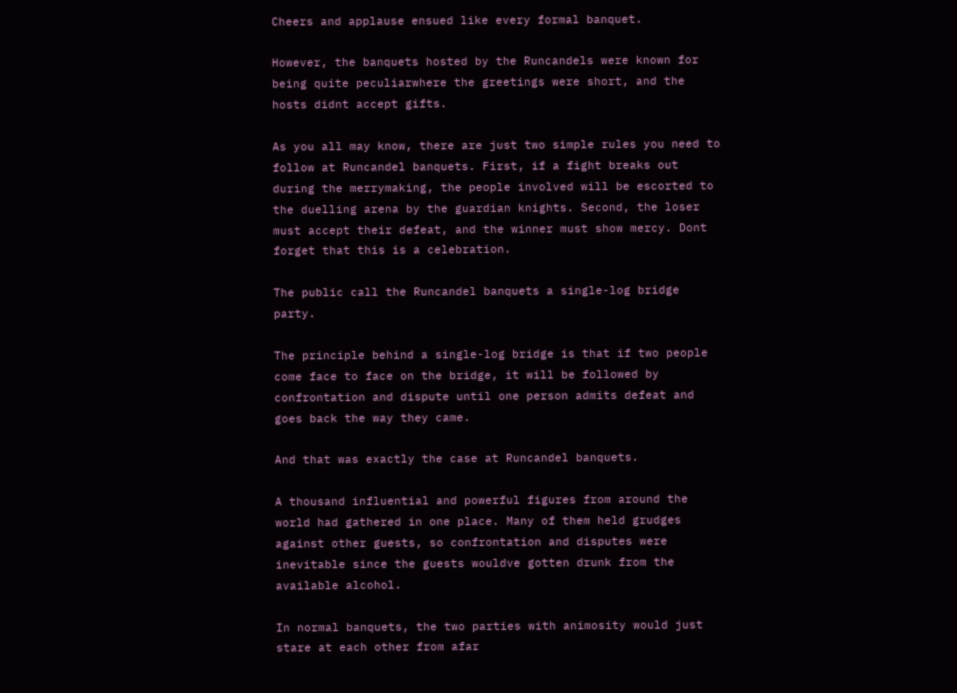Cheers and applause ensued like every formal banquet.

However, the banquets hosted by the Runcandels were known for being quite peculiarwhere the greetings were short, and the hosts didnt accept gifts.

As you all may know, there are just two simple rules you need to follow at Runcandel banquets. First, if a fight breaks out during the merrymaking, the people involved will be escorted to the duelling arena by the guardian knights. Second, the loser must accept their defeat, and the winner must show mercy. Dont forget that this is a celebration.

The public call the Runcandel banquets a single-log bridge party.

The principle behind a single-log bridge is that if two people come face to face on the bridge, it will be followed by confrontation and dispute until one person admits defeat and goes back the way they came.

And that was exactly the case at Runcandel banquets.

A thousand influential and powerful figures from around the world had gathered in one place. Many of them held grudges against other guests, so confrontation and disputes were inevitable since the guests wouldve gotten drunk from the available alcohol.

In normal banquets, the two parties with animosity would just stare at each other from afar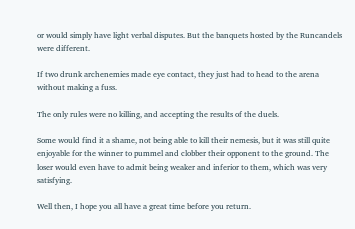or would simply have light verbal disputes. But the banquets hosted by the Runcandels were different.

If two drunk archenemies made eye contact, they just had to head to the arena without making a fuss.

The only rules were no killing, and accepting the results of the duels.

Some would find it a shame, not being able to kill their nemesis, but it was still quite enjoyable for the winner to pummel and clobber their opponent to the ground. The loser would even have to admit being weaker and inferior to them, which was very satisfying.

Well then, I hope you all have a great time before you return.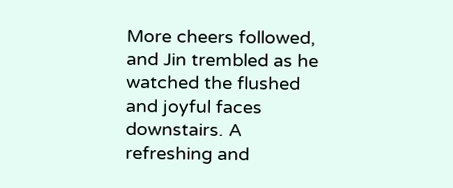More cheers followed, and Jin trembled as he watched the flushed and joyful faces downstairs. A refreshing and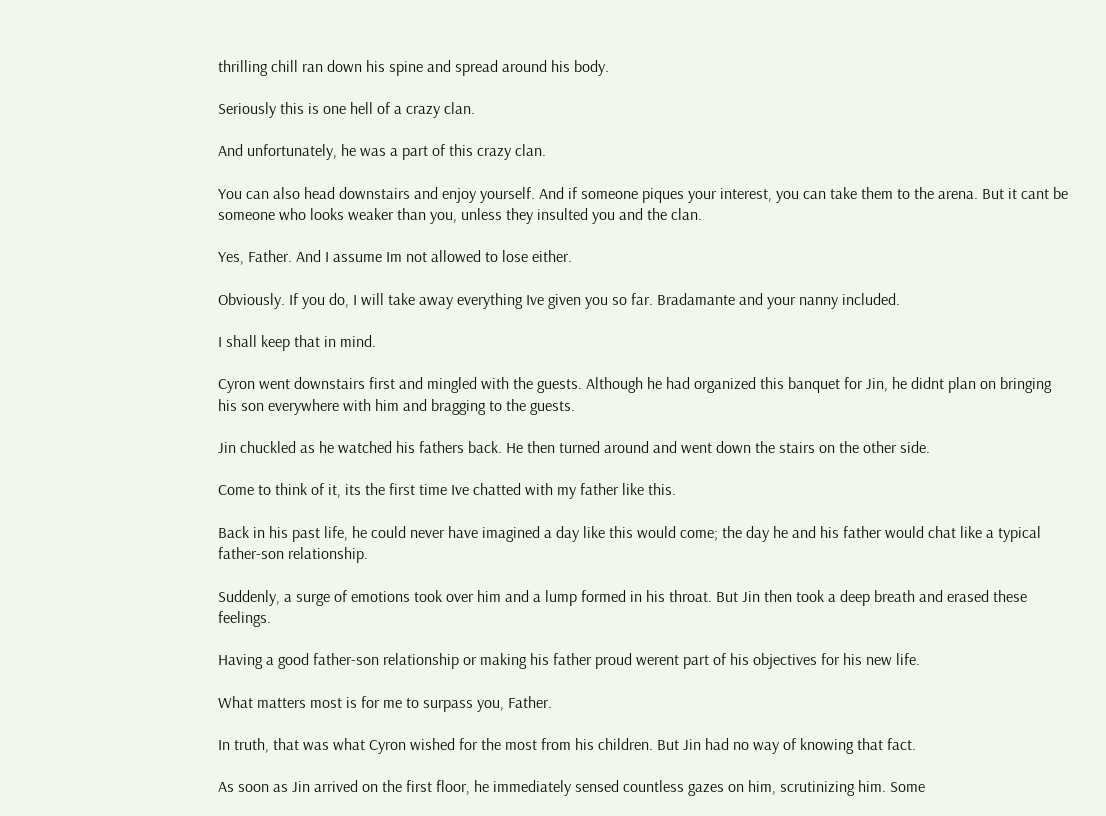thrilling chill ran down his spine and spread around his body.

Seriously this is one hell of a crazy clan.

And unfortunately, he was a part of this crazy clan.

You can also head downstairs and enjoy yourself. And if someone piques your interest, you can take them to the arena. But it cant be someone who looks weaker than you, unless they insulted you and the clan.

Yes, Father. And I assume Im not allowed to lose either.

Obviously. If you do, I will take away everything Ive given you so far. Bradamante and your nanny included.

I shall keep that in mind.

Cyron went downstairs first and mingled with the guests. Although he had organized this banquet for Jin, he didnt plan on bringing his son everywhere with him and bragging to the guests.

Jin chuckled as he watched his fathers back. He then turned around and went down the stairs on the other side.

Come to think of it, its the first time Ive chatted with my father like this.

Back in his past life, he could never have imagined a day like this would come; the day he and his father would chat like a typical father-son relationship.

Suddenly, a surge of emotions took over him and a lump formed in his throat. But Jin then took a deep breath and erased these feelings.

Having a good father-son relationship or making his father proud werent part of his objectives for his new life.

What matters most is for me to surpass you, Father.

In truth, that was what Cyron wished for the most from his children. But Jin had no way of knowing that fact.

As soon as Jin arrived on the first floor, he immediately sensed countless gazes on him, scrutinizing him. Some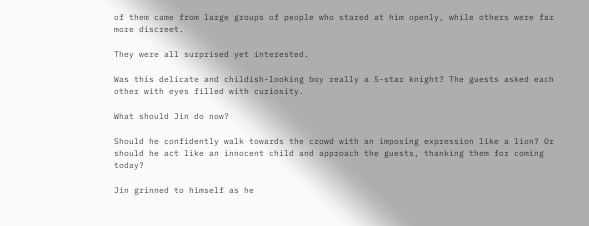of them came from large groups of people who stared at him openly, while others were far more discreet.

They were all surprised yet interested.

Was this delicate and childish-looking boy really a 5-star knight? The guests asked each other with eyes filled with curiosity.

What should Jin do now?

Should he confidently walk towards the crowd with an imposing expression like a lion? Or should he act like an innocent child and approach the guests, thanking them for coming today?

Jin grinned to himself as he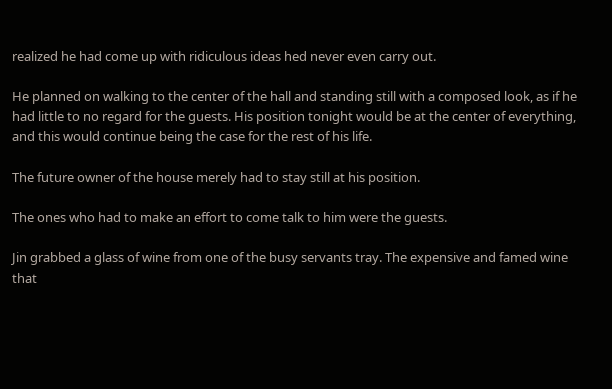realized he had come up with ridiculous ideas hed never even carry out.

He planned on walking to the center of the hall and standing still with a composed look, as if he had little to no regard for the guests. His position tonight would be at the center of everything, and this would continue being the case for the rest of his life.

The future owner of the house merely had to stay still at his position.

The ones who had to make an effort to come talk to him were the guests.

Jin grabbed a glass of wine from one of the busy servants tray. The expensive and famed wine that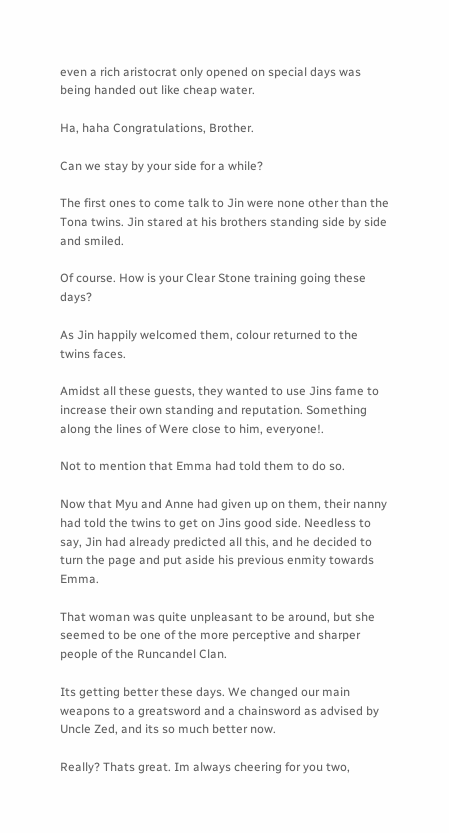even a rich aristocrat only opened on special days was being handed out like cheap water.

Ha, haha Congratulations, Brother.

Can we stay by your side for a while?

The first ones to come talk to Jin were none other than the Tona twins. Jin stared at his brothers standing side by side and smiled.

Of course. How is your Clear Stone training going these days?

As Jin happily welcomed them, colour returned to the twins faces.

Amidst all these guests, they wanted to use Jins fame to increase their own standing and reputation. Something along the lines of Were close to him, everyone!.

Not to mention that Emma had told them to do so.

Now that Myu and Anne had given up on them, their nanny had told the twins to get on Jins good side. Needless to say, Jin had already predicted all this, and he decided to turn the page and put aside his previous enmity towards Emma.

That woman was quite unpleasant to be around, but she seemed to be one of the more perceptive and sharper people of the Runcandel Clan.

Its getting better these days. We changed our main weapons to a greatsword and a chainsword as advised by Uncle Zed, and its so much better now.

Really? Thats great. Im always cheering for you two,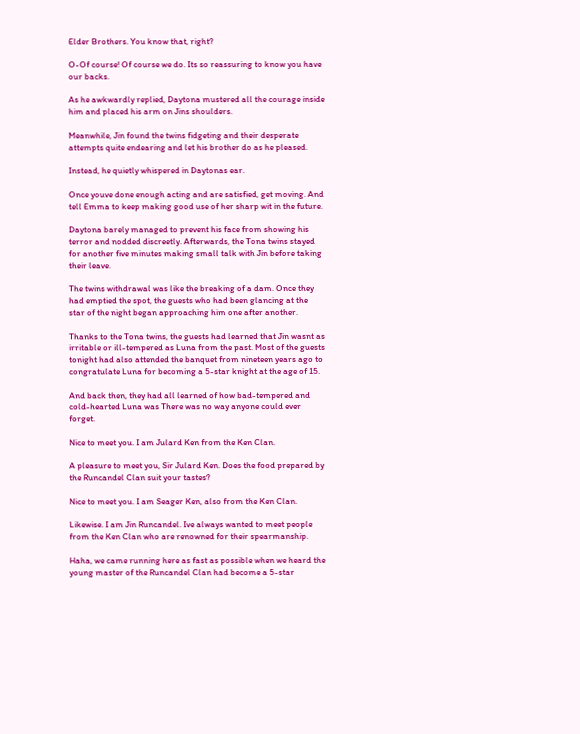Elder Brothers. You know that, right?

O-Of course! Of course we do. Its so reassuring to know you have our backs.

As he awkwardly replied, Daytona mustered all the courage inside him and placed his arm on Jins shoulders.

Meanwhile, Jin found the twins fidgeting and their desperate attempts quite endearing and let his brother do as he pleased.

Instead, he quietly whispered in Daytonas ear.

Once youve done enough acting and are satisfied, get moving. And tell Emma to keep making good use of her sharp wit in the future.

Daytona barely managed to prevent his face from showing his terror and nodded discreetly. Afterwards, the Tona twins stayed for another five minutes making small talk with Jin before taking their leave.

The twins withdrawal was like the breaking of a dam. Once they had emptied the spot, the guests who had been glancing at the star of the night began approaching him one after another.

Thanks to the Tona twins, the guests had learned that Jin wasnt as irritable or ill-tempered as Luna from the past. Most of the guests tonight had also attended the banquet from nineteen years ago to congratulate Luna for becoming a 5-star knight at the age of 15.

And back then, they had all learned of how bad-tempered and cold-hearted Luna was There was no way anyone could ever forget.

Nice to meet you. I am Julard Ken from the Ken Clan.

A pleasure to meet you, Sir Julard Ken. Does the food prepared by the Runcandel Clan suit your tastes?

Nice to meet you. I am Seager Ken, also from the Ken Clan.

Likewise. I am Jin Runcandel. Ive always wanted to meet people from the Ken Clan who are renowned for their spearmanship.

Haha, we came running here as fast as possible when we heard the young master of the Runcandel Clan had become a 5-star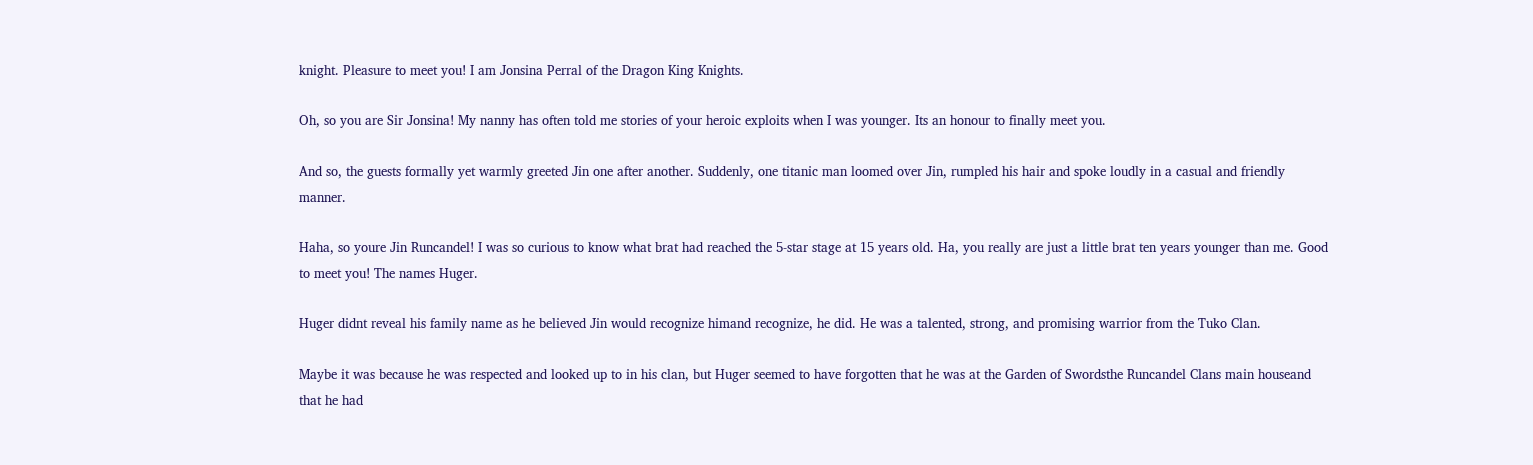knight. Pleasure to meet you! I am Jonsina Perral of the Dragon King Knights.

Oh, so you are Sir Jonsina! My nanny has often told me stories of your heroic exploits when I was younger. Its an honour to finally meet you.

And so, the guests formally yet warmly greeted Jin one after another. Suddenly, one titanic man loomed over Jin, rumpled his hair and spoke loudly in a casual and friendly manner.

Haha, so youre Jin Runcandel! I was so curious to know what brat had reached the 5-star stage at 15 years old. Ha, you really are just a little brat ten years younger than me. Good to meet you! The names Huger.

Huger didnt reveal his family name as he believed Jin would recognize himand recognize, he did. He was a talented, strong, and promising warrior from the Tuko Clan.

Maybe it was because he was respected and looked up to in his clan, but Huger seemed to have forgotten that he was at the Garden of Swordsthe Runcandel Clans main houseand that he had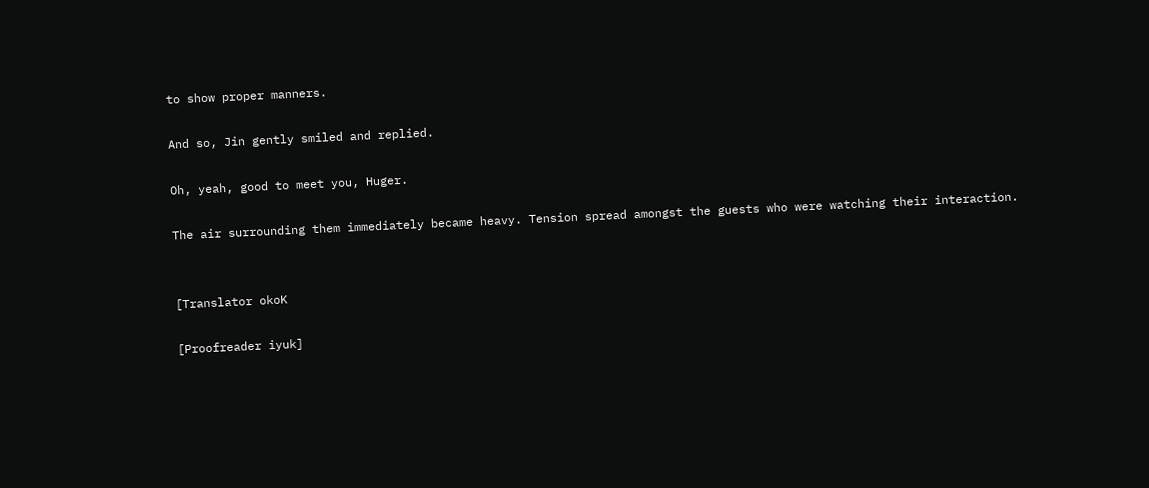to show proper manners.

And so, Jin gently smiled and replied.

Oh, yeah, good to meet you, Huger.

The air surrounding them immediately became heavy. Tension spread amongst the guests who were watching their interaction.


[Translator okoK

[Proofreader iyuk]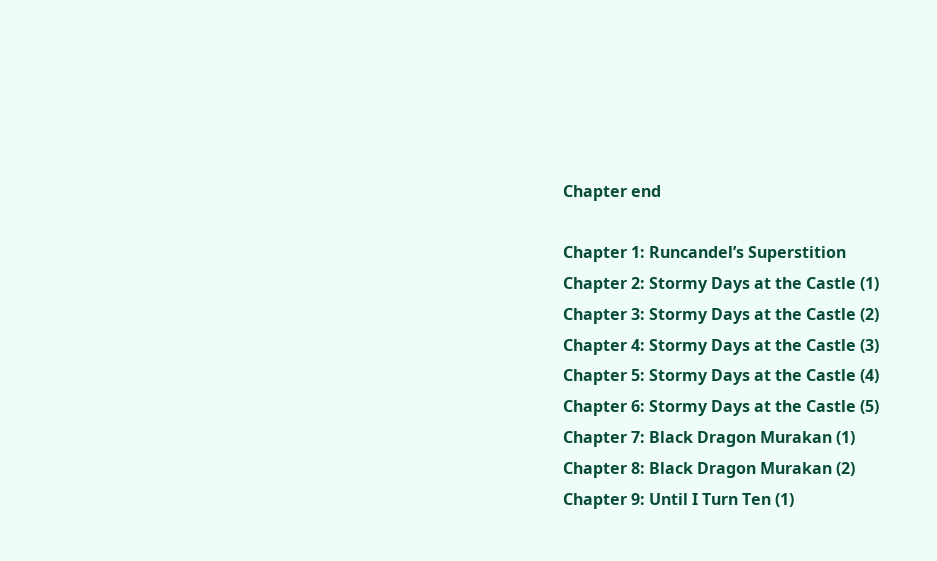Chapter end

Chapter 1: Runcandel’s Superstition
Chapter 2: Stormy Days at the Castle (1)
Chapter 3: Stormy Days at the Castle (2)
Chapter 4: Stormy Days at the Castle (3)
Chapter 5: Stormy Days at the Castle (4)
Chapter 6: Stormy Days at the Castle (5)
Chapter 7: Black Dragon Murakan (1)
Chapter 8: Black Dragon Murakan (2)
Chapter 9: Until I Turn Ten (1)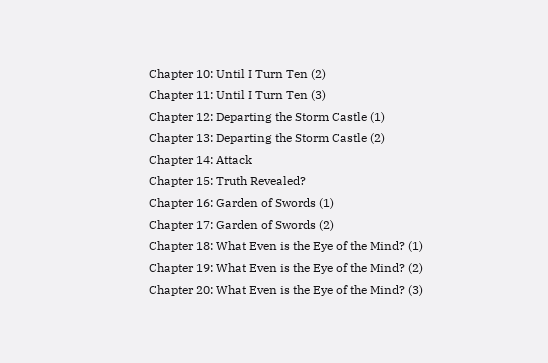Chapter 10: Until I Turn Ten (2)
Chapter 11: Until I Turn Ten (3)
Chapter 12: Departing the Storm Castle (1)
Chapter 13: Departing the Storm Castle (2)
Chapter 14: Attack
Chapter 15: Truth Revealed?
Chapter 16: Garden of Swords (1)
Chapter 17: Garden of Swords (2)
Chapter 18: What Even is the Eye of the Mind? (1)
Chapter 19: What Even is the Eye of the Mind? (2)
Chapter 20: What Even is the Eye of the Mind? (3)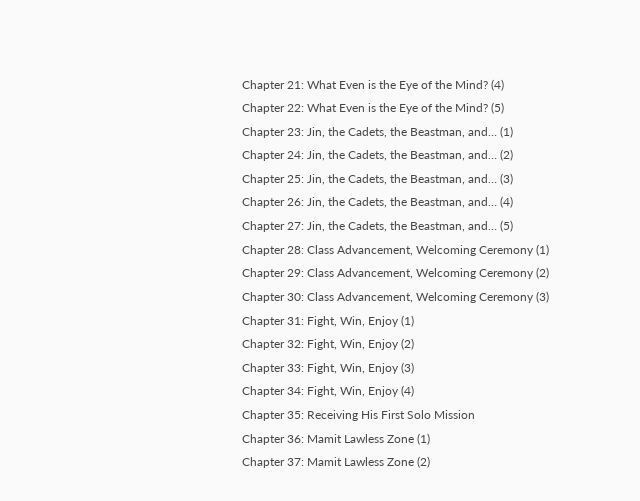Chapter 21: What Even is the Eye of the Mind? (4)
Chapter 22: What Even is the Eye of the Mind? (5)
Chapter 23: Jin, the Cadets, the Beastman, and… (1)
Chapter 24: Jin, the Cadets, the Beastman, and… (2)
Chapter 25: Jin, the Cadets, the Beastman, and… (3)
Chapter 26: Jin, the Cadets, the Beastman, and… (4)
Chapter 27: Jin, the Cadets, the Beastman, and… (5)
Chapter 28: Class Advancement, Welcoming Ceremony (1)
Chapter 29: Class Advancement, Welcoming Ceremony (2)
Chapter 30: Class Advancement, Welcoming Ceremony (3)
Chapter 31: Fight, Win, Enjoy (1)
Chapter 32: Fight, Win, Enjoy (2)
Chapter 33: Fight, Win, Enjoy (3)
Chapter 34: Fight, Win, Enjoy (4)
Chapter 35: Receiving His First Solo Mission
Chapter 36: Mamit Lawless Zone (1)
Chapter 37: Mamit Lawless Zone (2)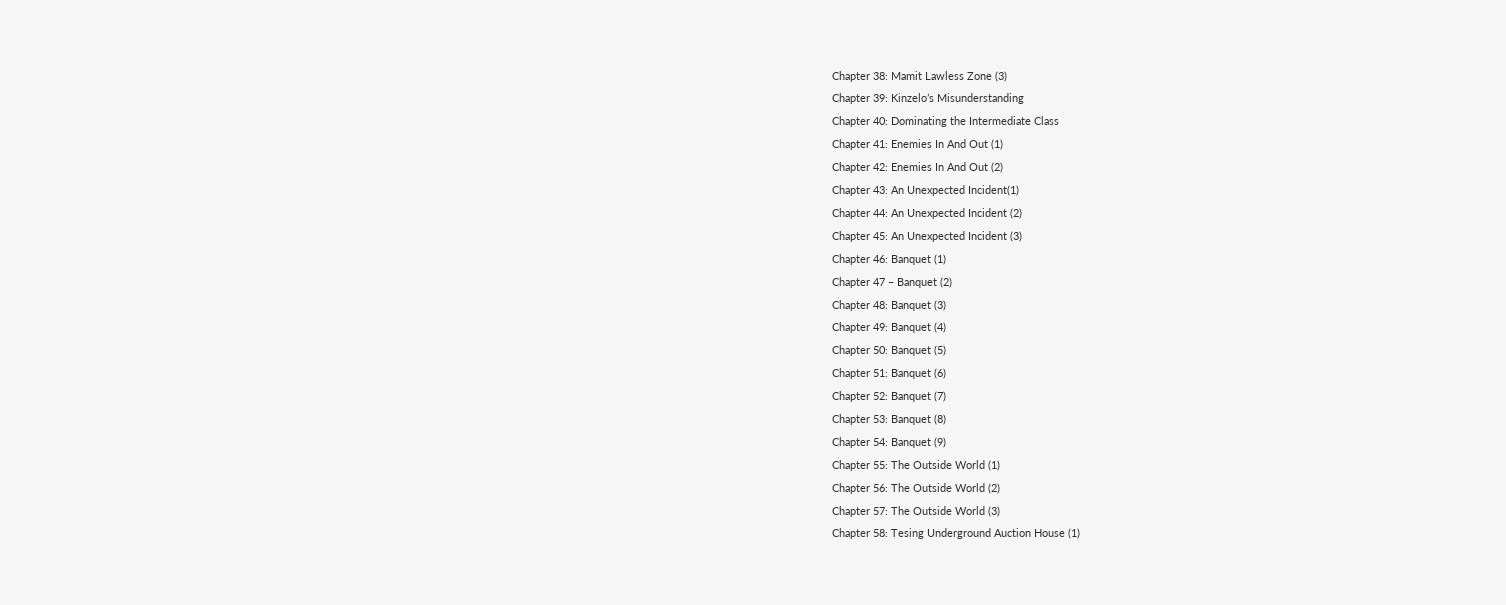Chapter 38: Mamit Lawless Zone (3)
Chapter 39: Kinzelo’s Misunderstanding
Chapter 40: Dominating the Intermediate Class
Chapter 41: Enemies In And Out (1)
Chapter 42: Enemies In And Out (2)
Chapter 43: An Unexpected Incident(1)
Chapter 44: An Unexpected Incident (2)
Chapter 45: An Unexpected Incident (3)
Chapter 46: Banquet (1)
Chapter 47 – Banquet (2)
Chapter 48: Banquet (3)
Chapter 49: Banquet (4)
Chapter 50: Banquet (5)
Chapter 51: Banquet (6)
Chapter 52: Banquet (7)
Chapter 53: Banquet (8)
Chapter 54: Banquet (9)
Chapter 55: The Outside World (1)
Chapter 56: The Outside World (2)
Chapter 57: The Outside World (3)
Chapter 58: Tesing Underground Auction House (1)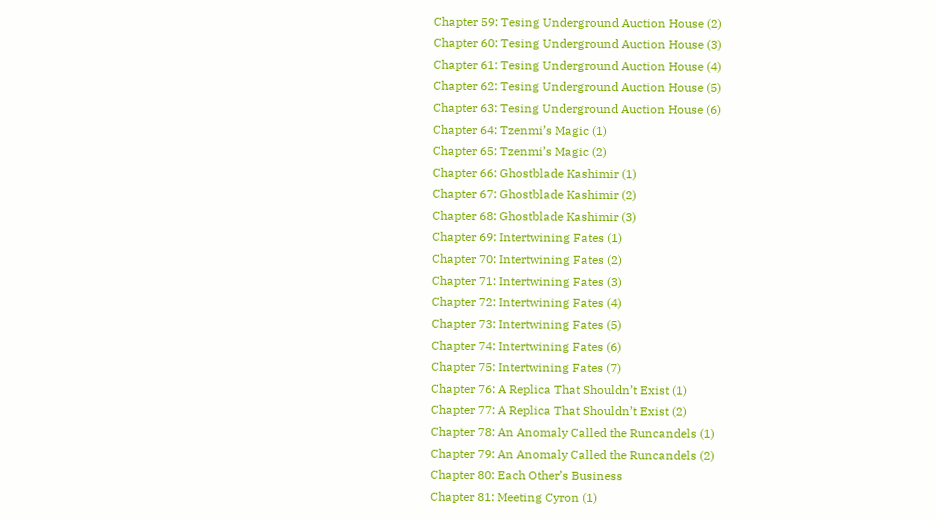Chapter 59: Tesing Underground Auction House (2)
Chapter 60: Tesing Underground Auction House (3)
Chapter 61: Tesing Underground Auction House (4)
Chapter 62: Tesing Underground Auction House (5)
Chapter 63: Tesing Underground Auction House (6)
Chapter 64: Tzenmi’s Magic (1)
Chapter 65: Tzenmi’s Magic (2)
Chapter 66: Ghostblade Kashimir (1)
Chapter 67: Ghostblade Kashimir (2)
Chapter 68: Ghostblade Kashimir (3)
Chapter 69: Intertwining Fates (1)
Chapter 70: Intertwining Fates (2)
Chapter 71: Intertwining Fates (3)
Chapter 72: Intertwining Fates (4)
Chapter 73: Intertwining Fates (5)
Chapter 74: Intertwining Fates (6)
Chapter 75: Intertwining Fates (7)
Chapter 76: A Replica That Shouldn’t Exist (1)
Chapter 77: A Replica That Shouldn’t Exist (2)
Chapter 78: An Anomaly Called the Runcandels (1)
Chapter 79: An Anomaly Called the Runcandels (2)
Chapter 80: Each Other’s Business
Chapter 81: Meeting Cyron (1)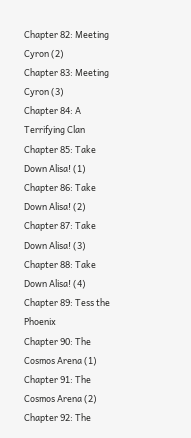Chapter 82: Meeting Cyron (2)
Chapter 83: Meeting Cyron (3)
Chapter 84: A Terrifying Clan
Chapter 85: Take Down Alisa! (1)
Chapter 86: Take Down Alisa! (2)
Chapter 87: Take Down Alisa! (3)
Chapter 88: Take Down Alisa! (4)
Chapter 89: Tess the Phoenix
Chapter 90: The Cosmos Arena (1)
Chapter 91: The Cosmos Arena (2)
Chapter 92: The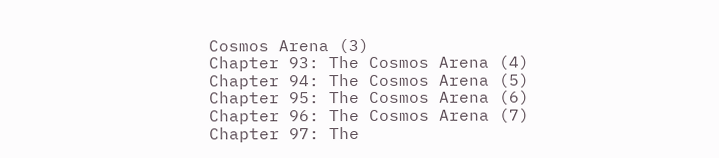Cosmos Arena (3)
Chapter 93: The Cosmos Arena (4)
Chapter 94: The Cosmos Arena (5)
Chapter 95: The Cosmos Arena (6)
Chapter 96: The Cosmos Arena (7)
Chapter 97: The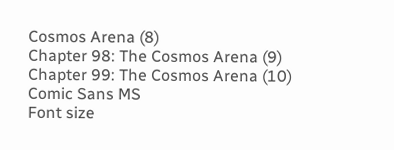Cosmos Arena (8)
Chapter 98: The Cosmos Arena (9)
Chapter 99: The Cosmos Arena (10)
Comic Sans MS
Font size